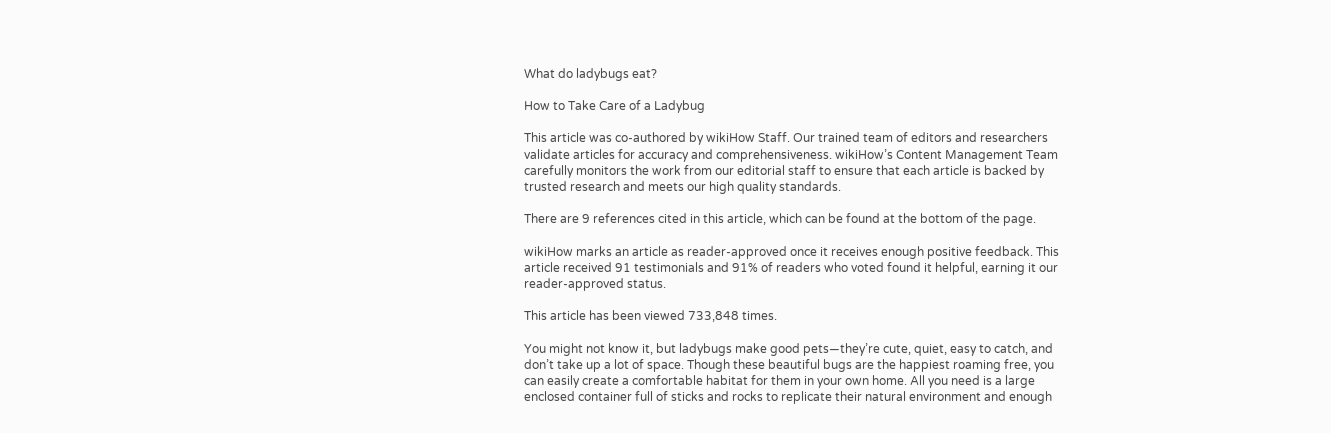What do ladybugs eat?

How to Take Care of a Ladybug

This article was co-authored by wikiHow Staff. Our trained team of editors and researchers validate articles for accuracy and comprehensiveness. wikiHow’s Content Management Team carefully monitors the work from our editorial staff to ensure that each article is backed by trusted research and meets our high quality standards.

There are 9 references cited in this article, which can be found at the bottom of the page.

wikiHow marks an article as reader-approved once it receives enough positive feedback. This article received 91 testimonials and 91% of readers who voted found it helpful, earning it our reader-approved status.

This article has been viewed 733,848 times.

You might not know it, but ladybugs make good pets—they’re cute, quiet, easy to catch, and don’t take up a lot of space. Though these beautiful bugs are the happiest roaming free, you can easily create a comfortable habitat for them in your own home. All you need is a large enclosed container full of sticks and rocks to replicate their natural environment and enough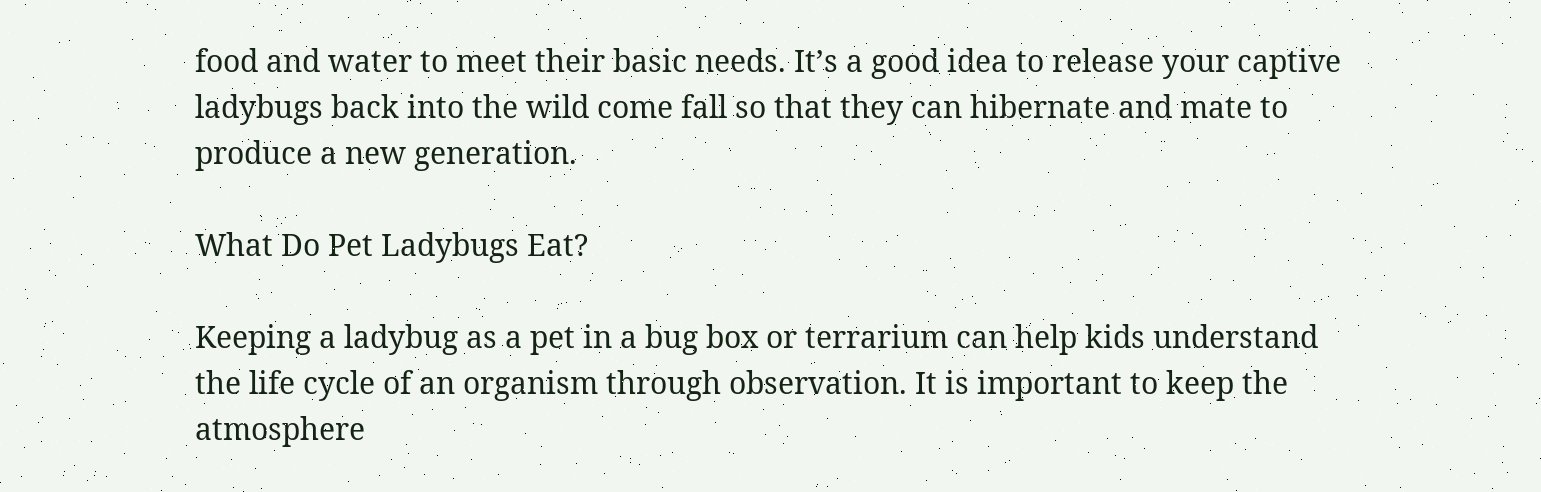food and water to meet their basic needs. It’s a good idea to release your captive ladybugs back into the wild come fall so that they can hibernate and mate to produce a new generation.

What Do Pet Ladybugs Eat?

Keeping a ladybug as a pet in a bug box or terrarium can help kids understand the life cycle of an organism through observation. It is important to keep the atmosphere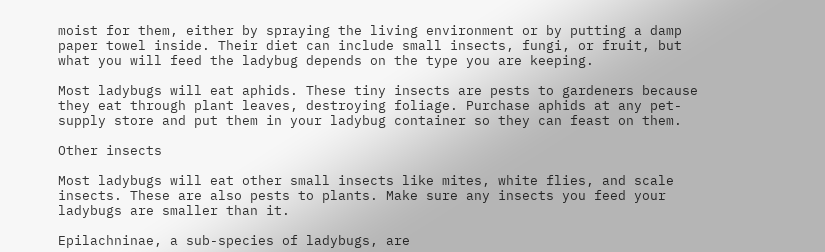moist for them, either by spraying the living environment or by putting a damp paper towel inside. Their diet can include small insects, fungi, or fruit, but what you will feed the ladybug depends on the type you are keeping.

Most ladybugs will eat aphids. These tiny insects are pests to gardeners because they eat through plant leaves, destroying foliage. Purchase aphids at any pet-supply store and put them in your ladybug container so they can feast on them.

Other insects

Most ladybugs will eat other small insects like mites, white flies, and scale insects. These are also pests to plants. Make sure any insects you feed your ladybugs are smaller than it.

Epilachninae, a sub-species of ladybugs, are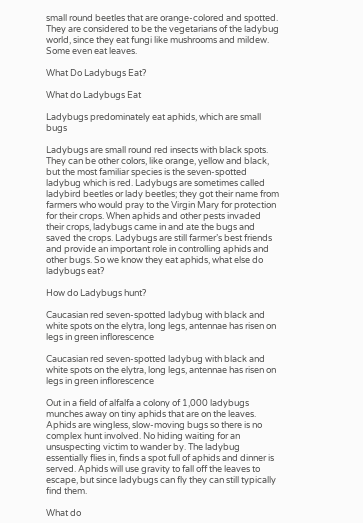small round beetles that are orange-colored and spotted. They are considered to be the vegetarians of the ladybug world, since they eat fungi like mushrooms and mildew. Some even eat leaves.

What Do Ladybugs Eat?

What do Ladybugs Eat

Ladybugs predominately eat aphids, which are small bugs

Ladybugs are small round red insects with black spots. They can be other colors, like orange, yellow and black, but the most familiar species is the seven-spotted ladybug which is red. Ladybugs are sometimes called ladybird beetles or lady beetles; they got their name from farmers who would pray to the Virgin Mary for protection for their crops. When aphids and other pests invaded their crops, ladybugs came in and ate the bugs and saved the crops. Ladybugs are still farmer’s best friends and provide an important role in controlling aphids and other bugs. So we know they eat aphids, what else do ladybugs eat?

How do Ladybugs hunt?

Caucasian red seven-spotted ladybug with black and white spots on the elytra, long legs, antennae has risen on legs in green inflorescence

Caucasian red seven-spotted ladybug with black and white spots on the elytra, long legs, antennae has risen on legs in green inflorescence

Out in a field of alfalfa a colony of 1,000 ladybugs munches away on tiny aphids that are on the leaves. Aphids are wingless, slow-moving bugs so there is no complex hunt involved. No hiding waiting for an unsuspecting victim to wander by. The ladybug essentially flies in, finds a spot full of aphids and dinner is served. Aphids will use gravity to fall off the leaves to escape, but since ladybugs can fly they can still typically find them.

What do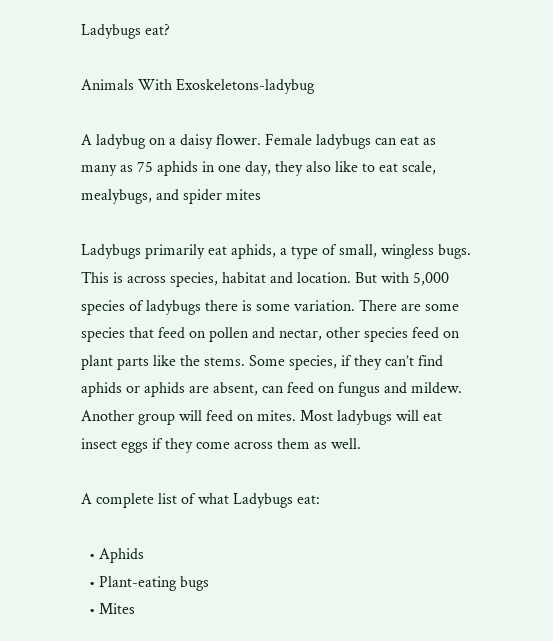Ladybugs eat?

Animals With Exoskeletons-ladybug

A ladybug on a daisy flower. Female ladybugs can eat as many as 75 aphids in one day, they also like to eat scale, mealybugs, and spider mites

Ladybugs primarily eat aphids, a type of small, wingless bugs. This is across species, habitat and location. But with 5,000 species of ladybugs there is some variation. There are some species that feed on pollen and nectar, other species feed on plant parts like the stems. Some species, if they can’t find aphids or aphids are absent, can feed on fungus and mildew. Another group will feed on mites. Most ladybugs will eat insect eggs if they come across them as well.

A complete list of what Ladybugs eat:

  • Aphids
  • Plant-eating bugs
  • Mites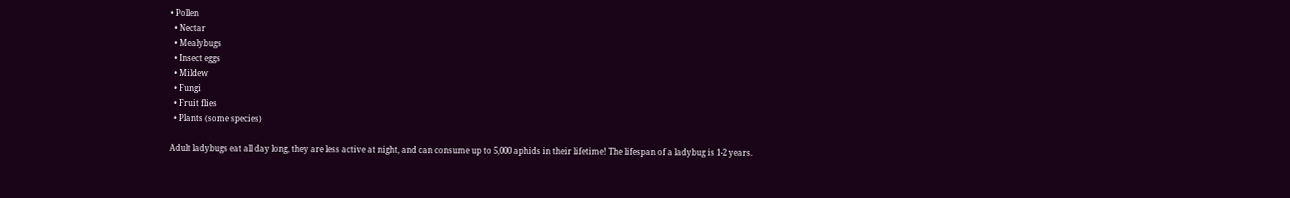• Pollen
  • Nectar
  • Mealybugs
  • Insect eggs
  • Mildew
  • Fungi
  • Fruit flies
  • Plants (some species)

Adult ladybugs eat all day long, they are less active at night, and can consume up to 5,000 aphids in their lifetime! The lifespan of a ladybug is 1-2 years.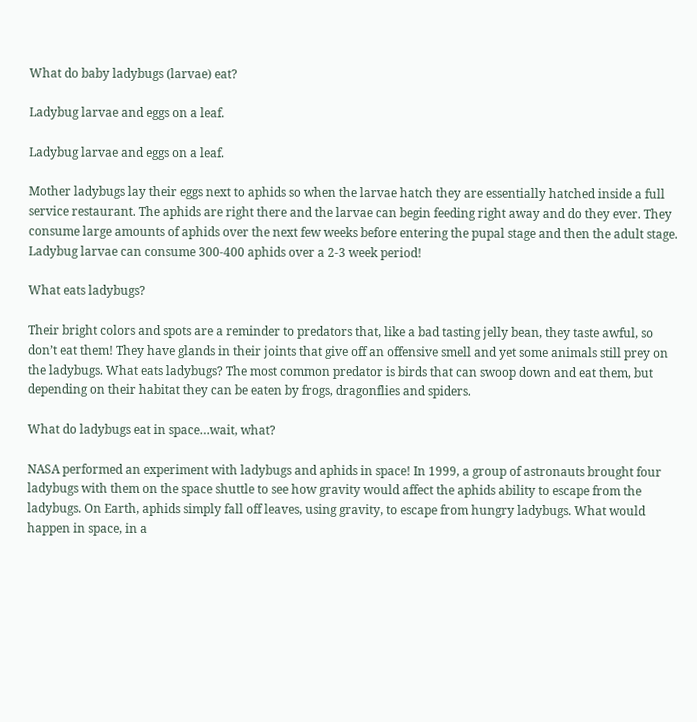What do baby ladybugs (larvae) eat?

Ladybug larvae and eggs on a leaf.

Ladybug larvae and eggs on a leaf.

Mother ladybugs lay their eggs next to aphids so when the larvae hatch they are essentially hatched inside a full service restaurant. The aphids are right there and the larvae can begin feeding right away and do they ever. They consume large amounts of aphids over the next few weeks before entering the pupal stage and then the adult stage. Ladybug larvae can consume 300-400 aphids over a 2-3 week period!

What eats ladybugs?

Their bright colors and spots are a reminder to predators that, like a bad tasting jelly bean, they taste awful, so don’t eat them! They have glands in their joints that give off an offensive smell and yet some animals still prey on the ladybugs. What eats ladybugs? The most common predator is birds that can swoop down and eat them, but depending on their habitat they can be eaten by frogs, dragonflies and spiders.

What do ladybugs eat in space…wait, what?

NASA performed an experiment with ladybugs and aphids in space! In 1999, a group of astronauts brought four ladybugs with them on the space shuttle to see how gravity would affect the aphids ability to escape from the ladybugs. On Earth, aphids simply fall off leaves, using gravity, to escape from hungry ladybugs. What would happen in space, in a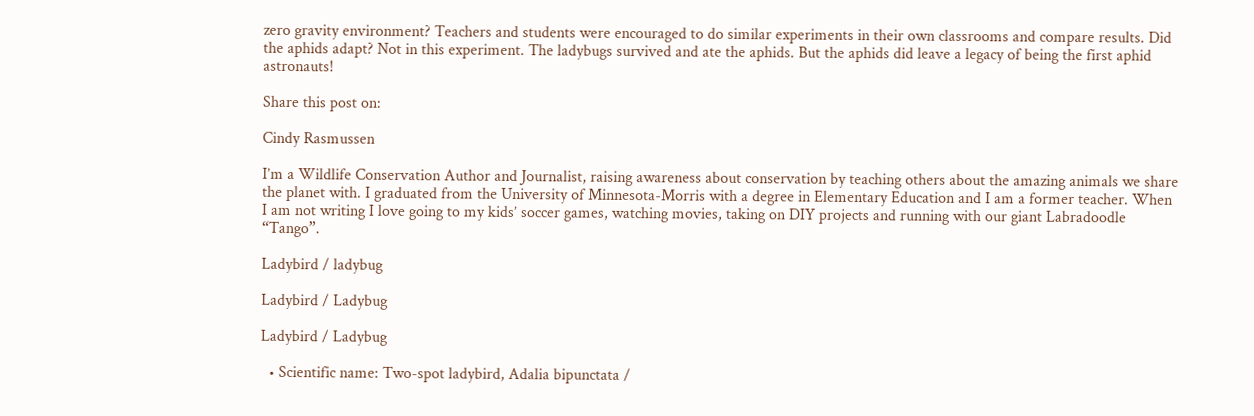zero gravity environment? Teachers and students were encouraged to do similar experiments in their own classrooms and compare results. Did the aphids adapt? Not in this experiment. The ladybugs survived and ate the aphids. But the aphids did leave a legacy of being the first aphid astronauts!

Share this post on:

Cindy Rasmussen

I’m a Wildlife Conservation Author and Journalist, raising awareness about conservation by teaching others about the amazing animals we share the planet with. I graduated from the University of Minnesota-Morris with a degree in Elementary Education and I am a former teacher. When I am not writing I love going to my kids’ soccer games, watching movies, taking on DIY projects and running with our giant Labradoodle “Tango”.

Ladybird / ladybug

Ladybird / Ladybug

Ladybird / Ladybug

  • Scientific name: Two-spot ladybird, Adalia bipunctata /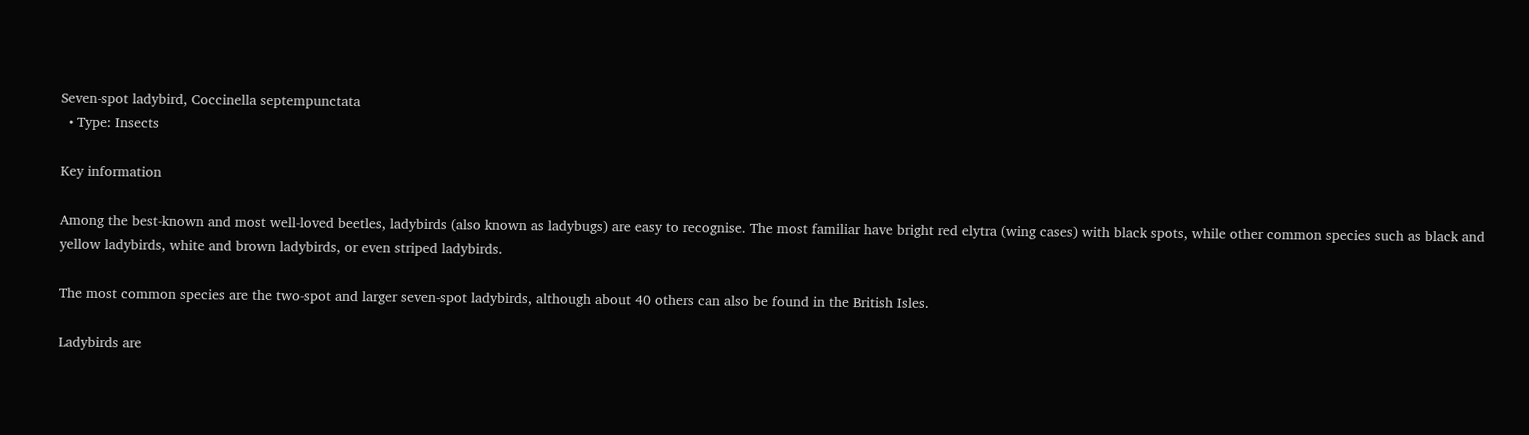Seven-spot ladybird, Coccinella septempunctata
  • Type: Insects

Key information

Among the best-known and most well-loved beetles, ladybirds (also known as ladybugs) are easy to recognise. The most familiar have bright red elytra (wing cases) with black spots, while other common species such as black and yellow ladybirds, white and brown ladybirds, or even striped ladybirds.

The most common species are the two-spot and larger seven-spot ladybirds, although about 40 others can also be found in the British Isles.

Ladybirds are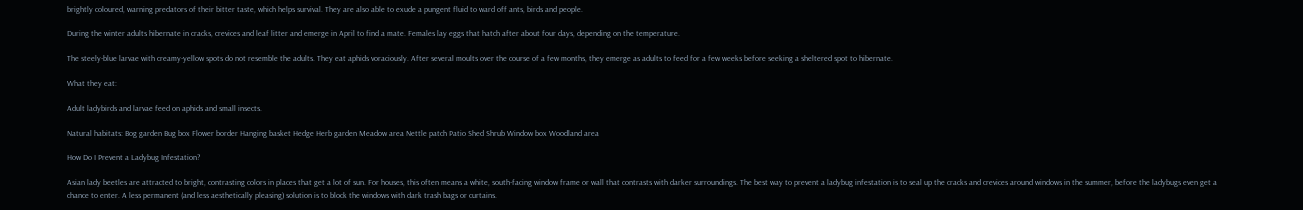brightly coloured, warning predators of their bitter taste, which helps survival. They are also able to exude a pungent fluid to ward off ants, birds and people.

During the winter adults hibernate in cracks, crevices and leaf litter and emerge in April to find a mate. Females lay eggs that hatch after about four days, depending on the temperature.

The steely-blue larvae with creamy-yellow spots do not resemble the adults. They eat aphids voraciously. After several moults over the course of a few months, they emerge as adults to feed for a few weeks before seeking a sheltered spot to hibernate.

What they eat:

Adult ladybirds and larvae feed on aphids and small insects.

Natural habitats: Bog garden Bug box Flower border Hanging basket Hedge Herb garden Meadow area Nettle patch Patio Shed Shrub Window box Woodland area

How Do I Prevent a Ladybug Infestation?

Asian lady beetles are attracted to bright, contrasting colors in places that get a lot of sun. For houses, this often means a white, south-facing window frame or wall that contrasts with darker surroundings. The best way to prevent a ladybug infestation is to seal up the cracks and crevices around windows in the summer, before the ladybugs even get a chance to enter. A less permanent (and less aesthetically pleasing) solution is to block the windows with dark trash bags or curtains.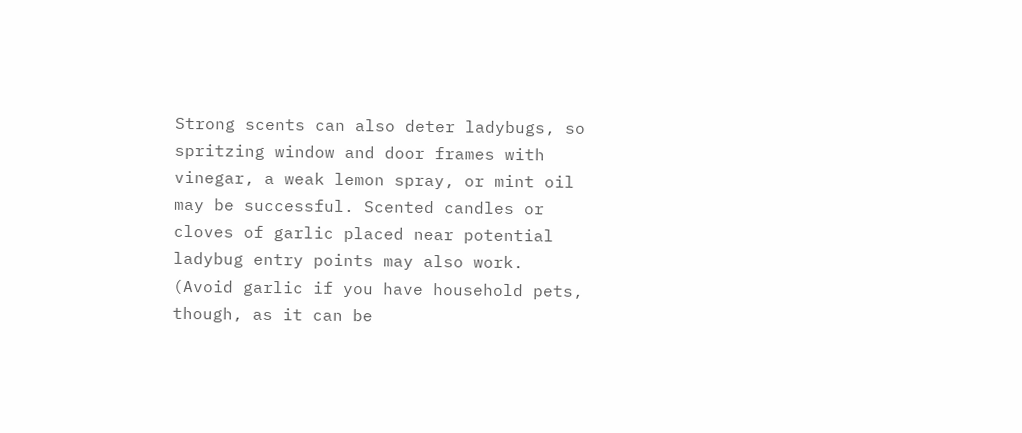Strong scents can also deter ladybugs, so spritzing window and door frames with vinegar, a weak lemon spray, or mint oil may be successful. Scented candles or cloves of garlic placed near potential ladybug entry points may also work. (Avoid garlic if you have household pets, though, as it can be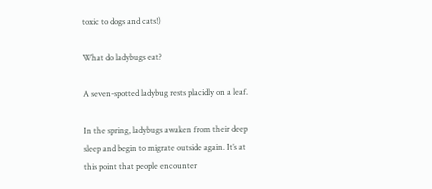toxic to dogs and cats!)

What do ladybugs eat?

A seven-spotted ladybug rests placidly on a leaf.

In the spring, ladybugs awaken from their deep sleep and begin to migrate outside again. It’s at this point that people encounter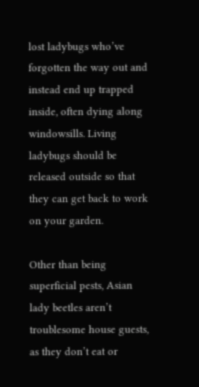lost ladybugs who’ve forgotten the way out and instead end up trapped inside, often dying along windowsills. Living ladybugs should be released outside so that they can get back to work on your garden.

Other than being superficial pests, Asian lady beetles aren’t troublesome house guests, as they don’t eat or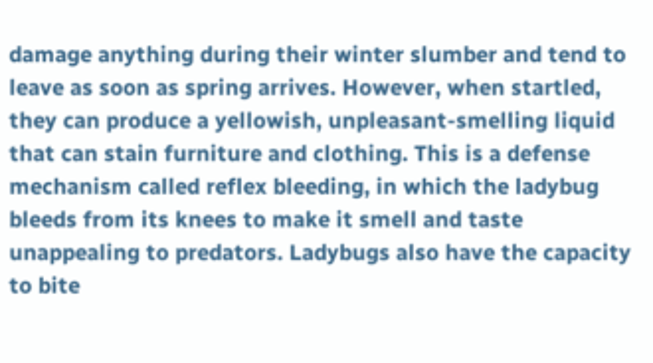damage anything during their winter slumber and tend to leave as soon as spring arrives. However, when startled, they can produce a yellowish, unpleasant-smelling liquid that can stain furniture and clothing. This is a defense mechanism called reflex bleeding, in which the ladybug bleeds from its knees to make it smell and taste unappealing to predators. Ladybugs also have the capacity to bite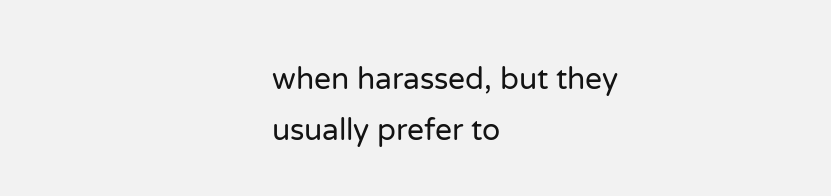when harassed, but they usually prefer to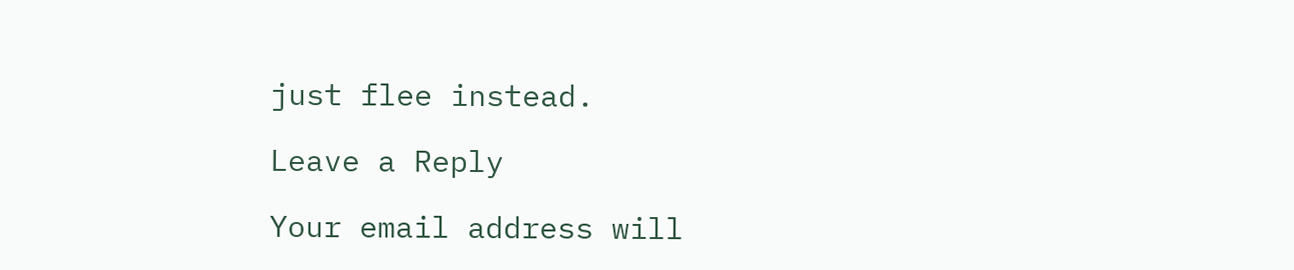just flee instead.

Leave a Reply

Your email address will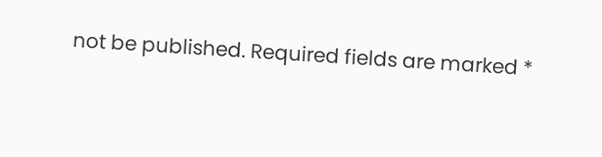not be published. Required fields are marked *